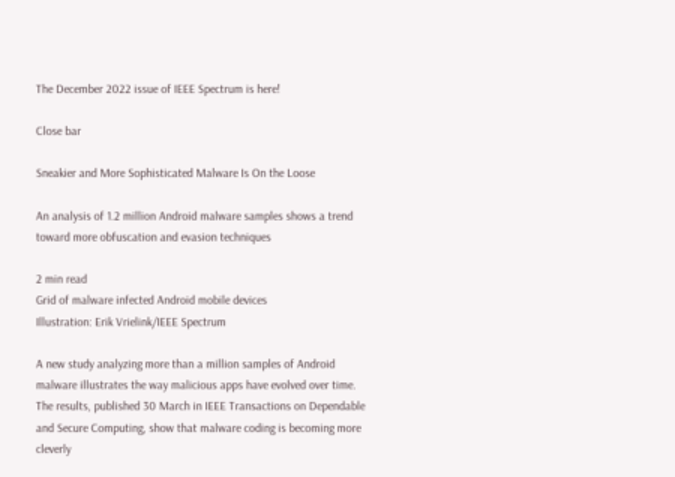The December 2022 issue of IEEE Spectrum is here!

Close bar

Sneakier and More Sophisticated Malware Is On the Loose

An analysis of 1.2 million Android malware samples shows a trend toward more obfuscation and evasion techniques

2 min read
Grid of malware infected Android mobile devices
Illustration: Erik Vrielink/IEEE Spectrum

A new study analyzing more than a million samples of Android malware illustrates the way malicious apps have evolved over time. The results, published 30 March in IEEE Transactions on Dependable and Secure Computing, show that malware coding is becoming more cleverly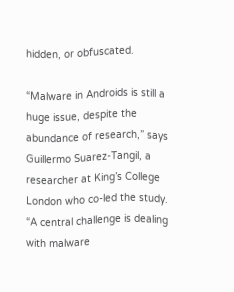hidden, or obfuscated.

“Malware in Androids is still a huge issue, despite the abundance of research,” says Guillermo Suarez-Tangil, a researcher at King’s College London who co-led the study. “A central challenge is dealing with malware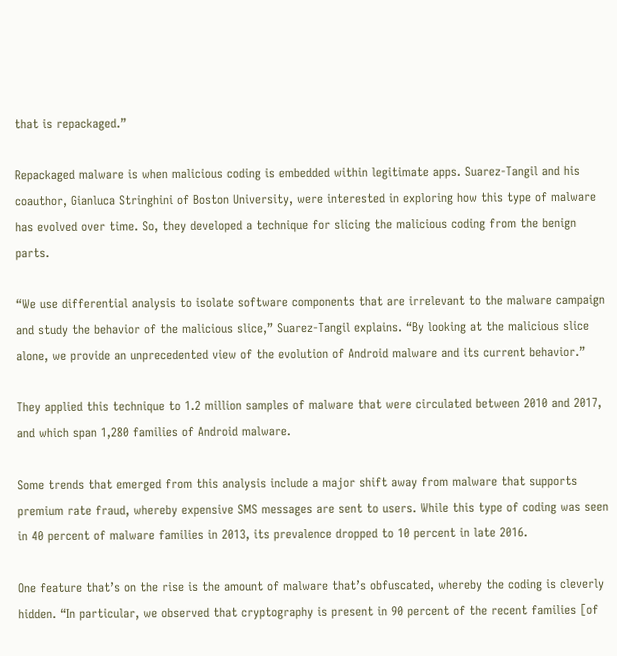that is repackaged.”

Repackaged malware is when malicious coding is embedded within legitimate apps. Suarez-Tangil and his coauthor, Gianluca Stringhini of Boston University, were interested in exploring how this type of malware has evolved over time. So, they developed a technique for slicing the malicious coding from the benign parts.

“We use differential analysis to isolate software components that are irrelevant to the malware campaign and study the behavior of the malicious slice,” Suarez-Tangil explains. “By looking at the malicious slice alone, we provide an unprecedented view of the evolution of Android malware and its current behavior.”

They applied this technique to 1.2 million samples of malware that were circulated between 2010 and 2017, and which span 1,280 families of Android malware.

Some trends that emerged from this analysis include a major shift away from malware that supports premium rate fraud, whereby expensive SMS messages are sent to users. While this type of coding was seen in 40 percent of malware families in 2013, its prevalence dropped to 10 percent in late 2016.

One feature that’s on the rise is the amount of malware that’s obfuscated, whereby the coding is cleverly hidden. “In particular, we observed that cryptography is present in 90 percent of the recent families [of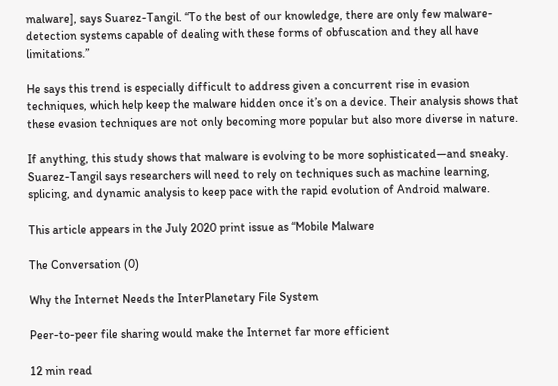malware], says Suarez-Tangil. “To the best of our knowledge, there are only few malware-detection systems capable of dealing with these forms of obfuscation and they all have limitations.”

He says this trend is especially difficult to address given a concurrent rise in evasion techniques, which help keep the malware hidden once it’s on a device. Their analysis shows that these evasion techniques are not only becoming more popular but also more diverse in nature.

If anything, this study shows that malware is evolving to be more sophisticated—and sneaky. Suarez-Tangil says researchers will need to rely on techniques such as machine learning, splicing, and dynamic analysis to keep pace with the rapid evolution of Android malware.

This article appears in the July 2020 print issue as “Mobile Malware

The Conversation (0)

Why the Internet Needs the InterPlanetary File System

Peer-to-peer file sharing would make the Internet far more efficient

12 min read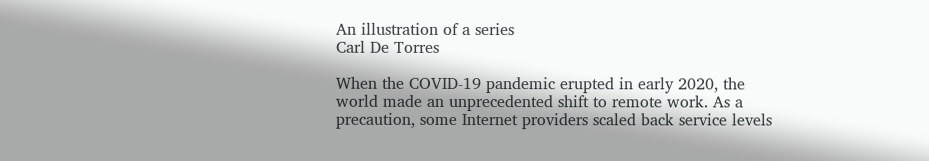An illustration of a series
Carl De Torres

When the COVID-19 pandemic erupted in early 2020, the world made an unprecedented shift to remote work. As a precaution, some Internet providers scaled back service levels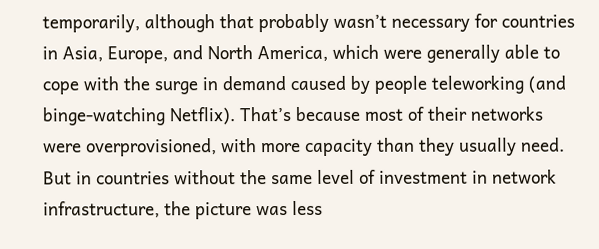temporarily, although that probably wasn’t necessary for countries in Asia, Europe, and North America, which were generally able to cope with the surge in demand caused by people teleworking (and binge-watching Netflix). That’s because most of their networks were overprovisioned, with more capacity than they usually need. But in countries without the same level of investment in network infrastructure, the picture was less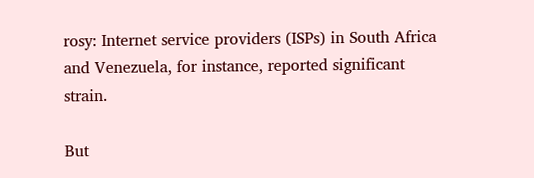rosy: Internet service providers (ISPs) in South Africa and Venezuela, for instance, reported significant strain.

But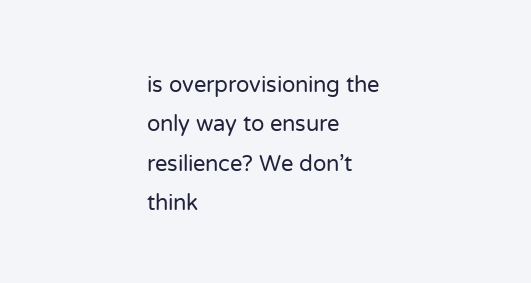is overprovisioning the only way to ensure resilience? We don’t think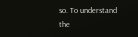so. To understand the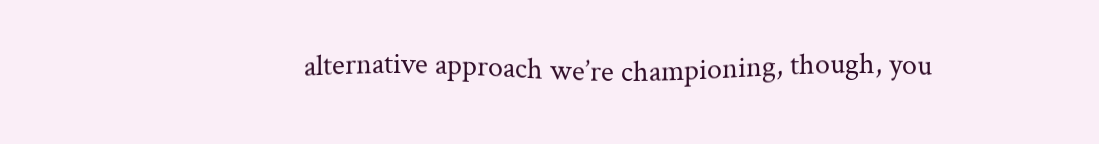alternative approach we’re championing, though, you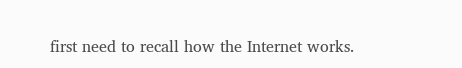first need to recall how the Internet works.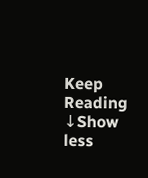Keep Reading ↓Show less